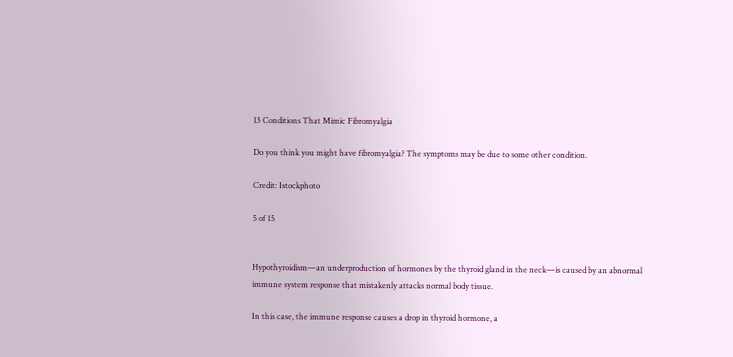13 Conditions That Mimic Fibromyalgia

Do you think you might have fibromyalgia? The symptoms may be due to some other condition.

Credit: Istockphoto

5 of 15


Hypothyroidism—an underproduction of hormones by the thyroid gland in the neck—is caused by an abnormal immune system response that mistakenly attacks normal body tissue.

In this case, the immune response causes a drop in thyroid hormone, a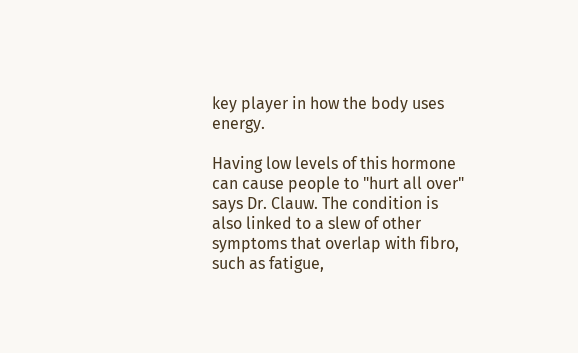key player in how the body uses energy.

Having low levels of this hormone can cause people to "hurt all over" says Dr. Clauw. The condition is also linked to a slew of other symptoms that overlap with fibro, such as fatigue,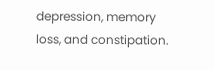depression, memory loss, and constipation.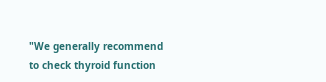"We generally recommend to check thyroid function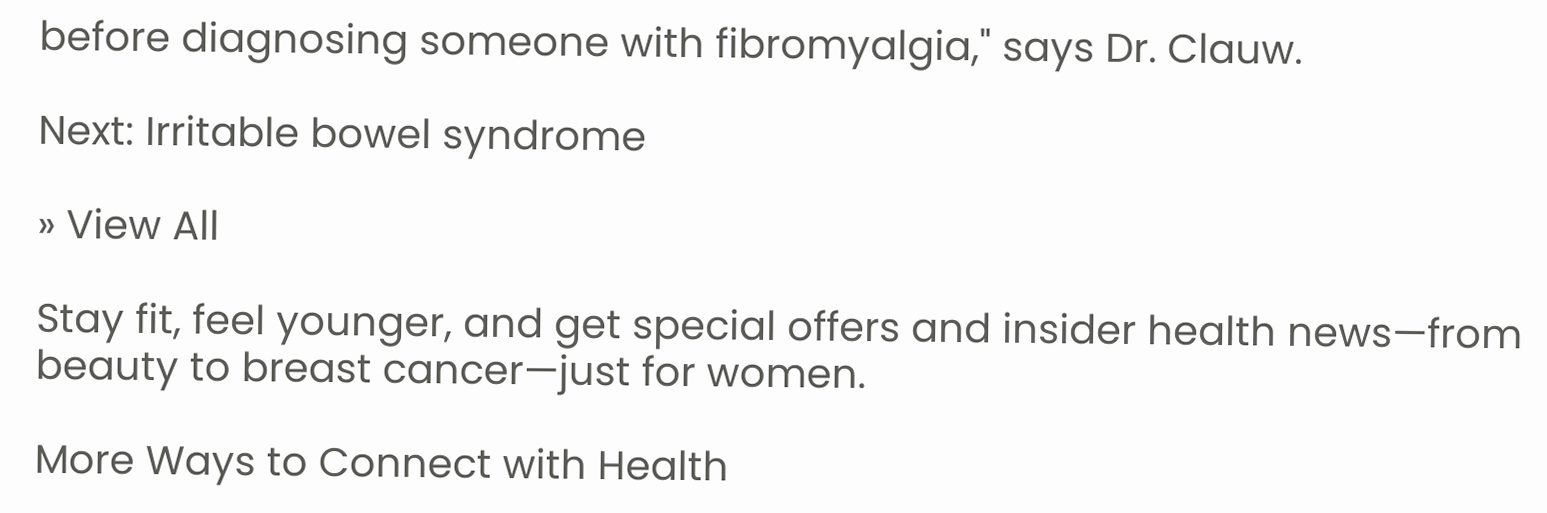before diagnosing someone with fibromyalgia," says Dr. Clauw.

Next: Irritable bowel syndrome

» View All

Stay fit, feel younger, and get special offers and insider health news—from beauty to breast cancer—just for women.

More Ways to Connect with Health